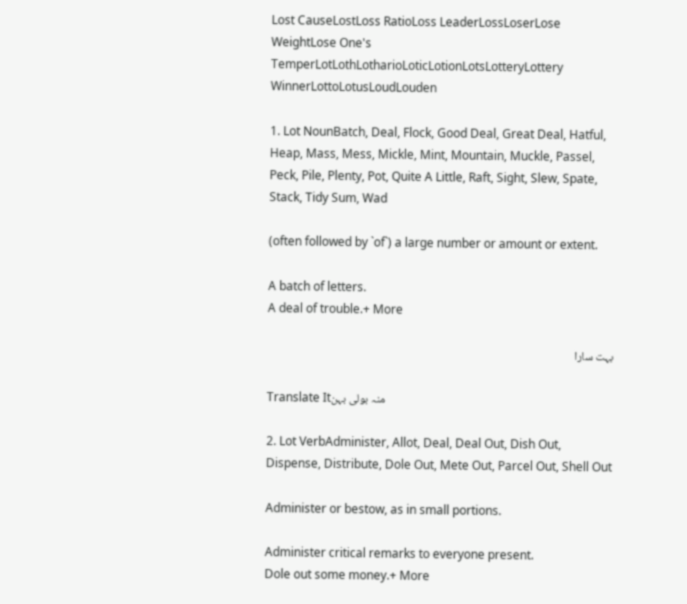Lost CauseLostLoss RatioLoss LeaderLossLoserLose WeightLose One's TemperLotLothLotharioLoticLotionLotsLotteryLottery WinnerLottoLotusLoudLouden

1. Lot NounBatch, Deal, Flock, Good Deal, Great Deal, Hatful, Heap, Mass, Mess, Mickle, Mint, Mountain, Muckle, Passel, Peck, Pile, Plenty, Pot, Quite A Little, Raft, Sight, Slew, Spate, Stack, Tidy Sum, Wad

(often followed by `of`) a large number or amount or extent.

A batch of letters.
A deal of trouble.+ More

بہت سارا

Translate Itمنہ بولی بہن

2. Lot VerbAdminister, Allot, Deal, Deal Out, Dish Out, Dispense, Distribute, Dole Out, Mete Out, Parcel Out, Shell Out

Administer or bestow, as in small portions.

Administer critical remarks to everyone present.
Dole out some money.+ More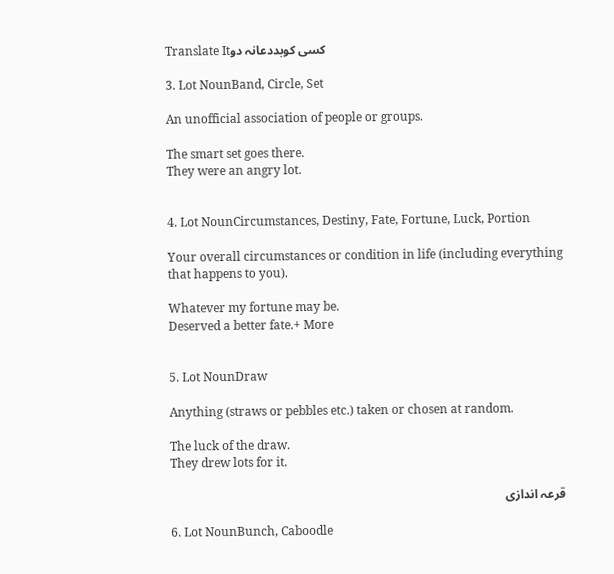Translate Itکسی کوبددعانہ دو

3. Lot NounBand, Circle, Set

An unofficial association of people or groups.

The smart set goes there.
They were an angry lot.


4. Lot NounCircumstances, Destiny, Fate, Fortune, Luck, Portion

Your overall circumstances or condition in life (including everything that happens to you).

Whatever my fortune may be.
Deserved a better fate.+ More


5. Lot NounDraw

Anything (straws or pebbles etc.) taken or chosen at random.

The luck of the draw.
They drew lots for it.

قرعہ اندازی

6. Lot NounBunch, Caboodle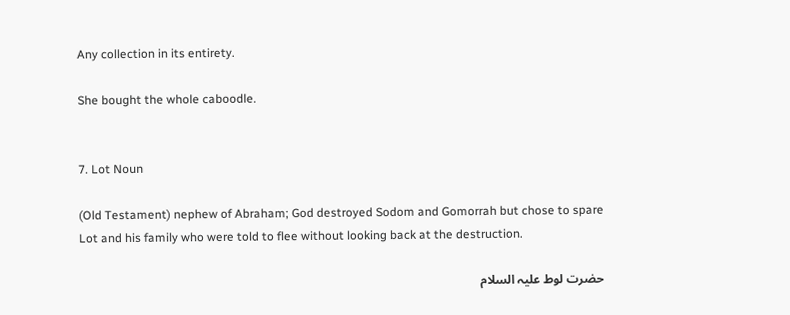Any collection in its entirety.

She bought the whole caboodle.


7. Lot Noun

(Old Testament) nephew of Abraham; God destroyed Sodom and Gomorrah but chose to spare Lot and his family who were told to flee without looking back at the destruction.

حضرت لوط علیہ السلام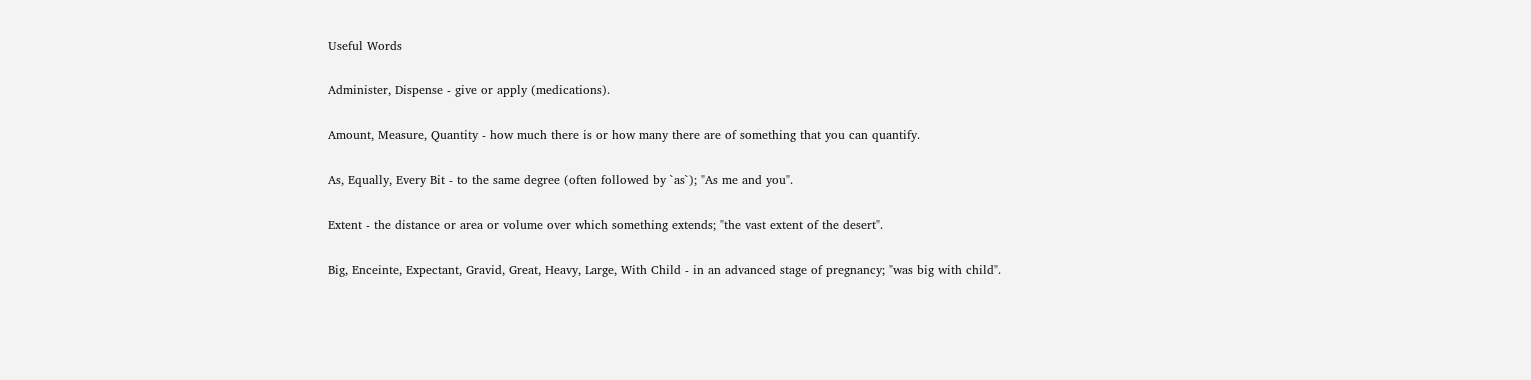Useful Words

Administer, Dispense - give or apply (medications).

Amount, Measure, Quantity - how much there is or how many there are of something that you can quantify.

As, Equally, Every Bit - to the same degree (often followed by `as`); "As me and you".

Extent - the distance or area or volume over which something extends; "the vast extent of the desert".

Big, Enceinte, Expectant, Gravid, Great, Heavy, Large, With Child - in an advanced stage of pregnancy; "was big with child".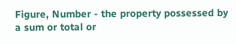Figure, Number - the property possessed by a sum or total or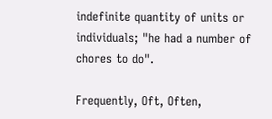indefinite quantity of units or individuals; "he had a number of chores to do".

Frequently, Oft, Often,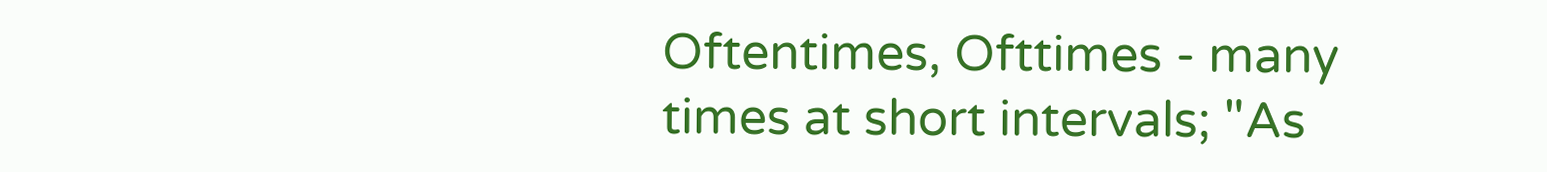Oftentimes, Ofttimes - many times at short intervals; "As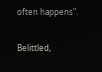often happens".

Belittled,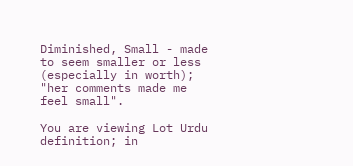Diminished, Small - made to seem smaller or less (especially in worth); "her comments made me feel small".

You are viewing Lot Urdu definition; in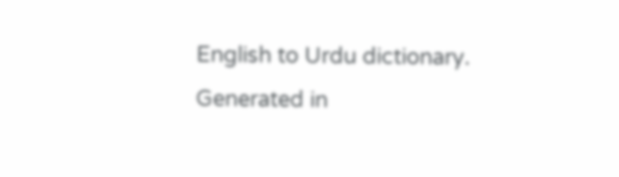English to Urdu dictionary.
Generated in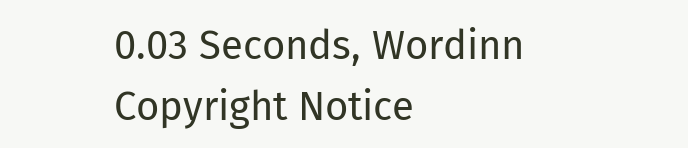0.03 Seconds, Wordinn Copyright Notice